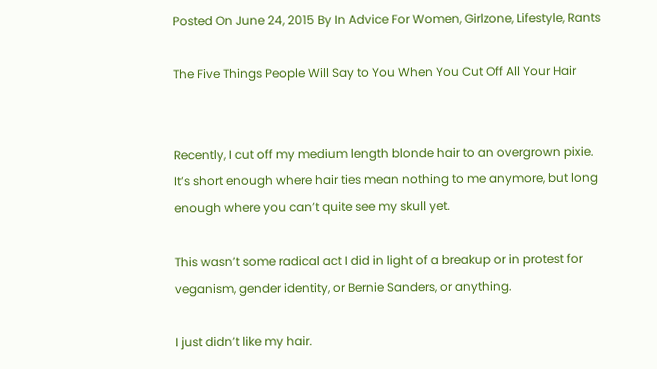Posted On June 24, 2015 By In Advice For Women, Girlzone, Lifestyle, Rants

The Five Things People Will Say to You When You Cut Off All Your Hair


Recently, I cut off my medium length blonde hair to an overgrown pixie. It’s short enough where hair ties mean nothing to me anymore, but long enough where you can’t quite see my skull yet.

This wasn’t some radical act I did in light of a breakup or in protest for veganism, gender identity, or Bernie Sanders, or anything.

I just didn’t like my hair.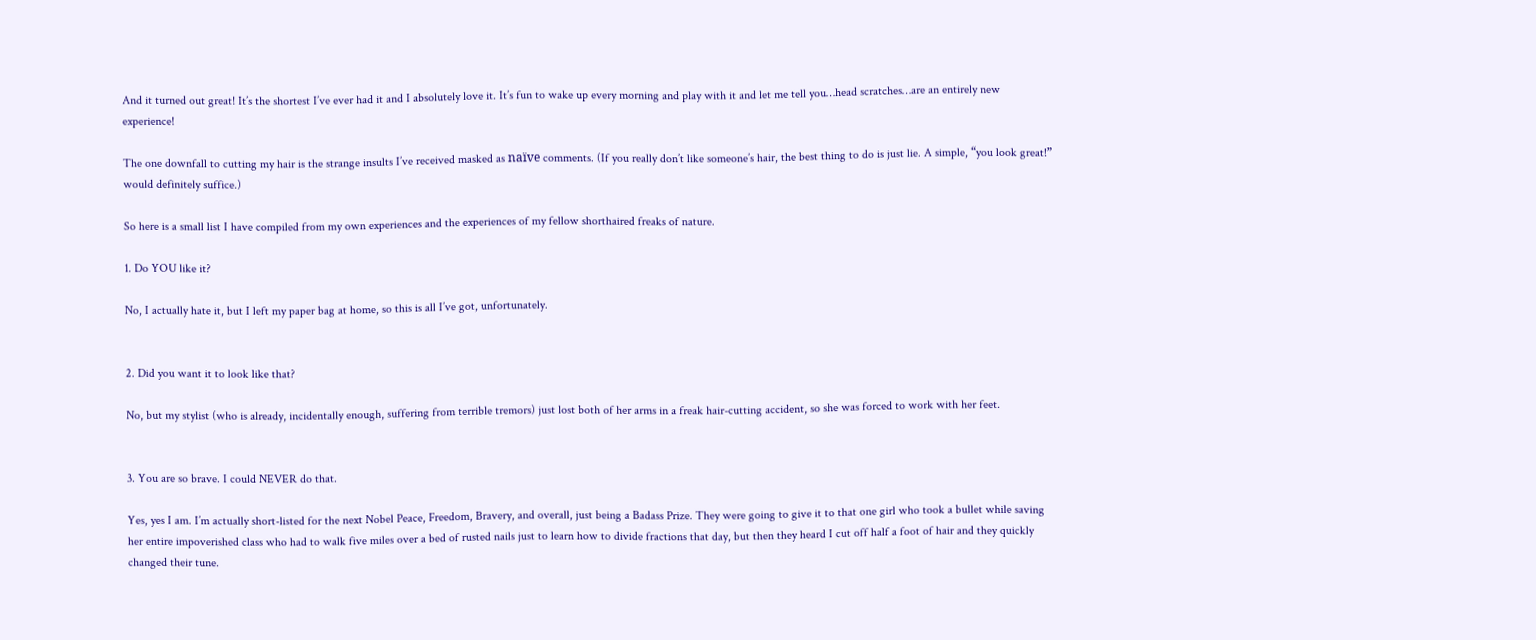And it turned out great! It’s the shortest I’ve ever had it and I absolutely love it. It’s fun to wake up every morning and play with it and let me tell you…head scratches…are an entirely new experience!

The one downfall to cutting my hair is the strange insults I’ve received masked as naïve comments. (If you really don’t like someone’s hair, the best thing to do is just lie. A simple, “you look great!” would definitely suffice.)

So here is a small list I have compiled from my own experiences and the experiences of my fellow shorthaired freaks of nature.

1. Do YOU like it?

No, I actually hate it, but I left my paper bag at home, so this is all I’ve got, unfortunately.


2. Did you want it to look like that?

No, but my stylist (who is already, incidentally enough, suffering from terrible tremors) just lost both of her arms in a freak hair-cutting accident, so she was forced to work with her feet.


3. You are so brave. I could NEVER do that.

Yes, yes I am. I’m actually short-listed for the next Nobel Peace, Freedom, Bravery, and overall, just being a Badass Prize. They were going to give it to that one girl who took a bullet while saving her entire impoverished class who had to walk five miles over a bed of rusted nails just to learn how to divide fractions that day, but then they heard I cut off half a foot of hair and they quickly changed their tune.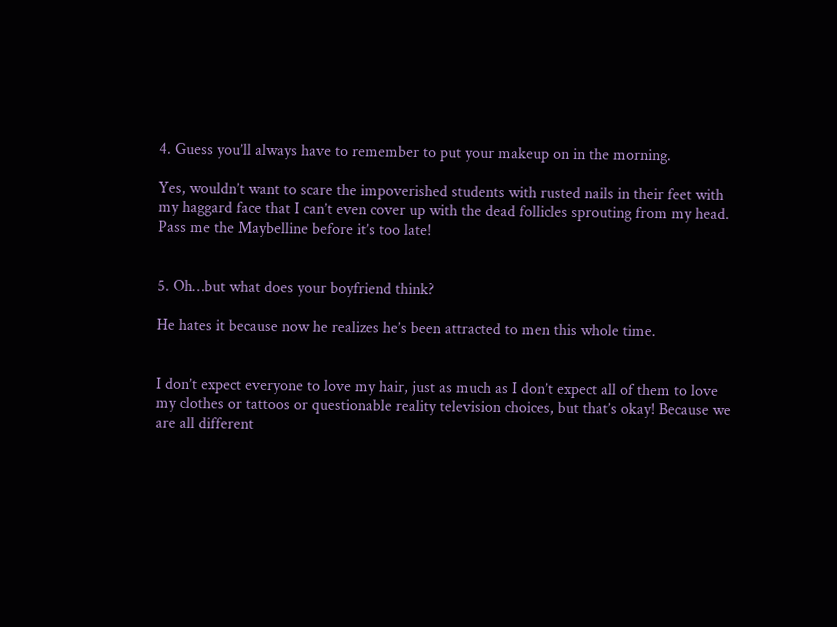4. Guess you’ll always have to remember to put your makeup on in the morning.

Yes, wouldn’t want to scare the impoverished students with rusted nails in their feet with my haggard face that I can’t even cover up with the dead follicles sprouting from my head. Pass me the Maybelline before it’s too late!


5. Oh…but what does your boyfriend think?

He hates it because now he realizes he’s been attracted to men this whole time.


I don’t expect everyone to love my hair, just as much as I don’t expect all of them to love my clothes or tattoos or questionable reality television choices, but that’s okay! Because we are all different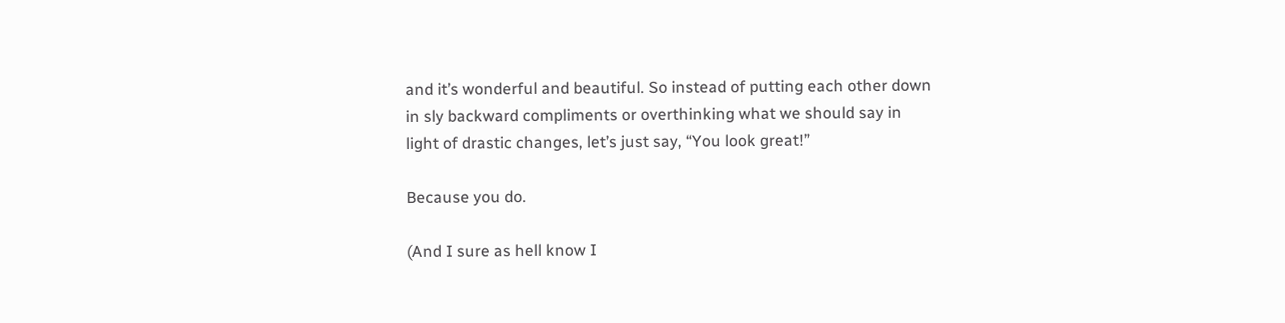and it’s wonderful and beautiful. So instead of putting each other down in sly backward compliments or overthinking what we should say in light of drastic changes, let’s just say, “You look great!”

Because you do.

(And I sure as hell know I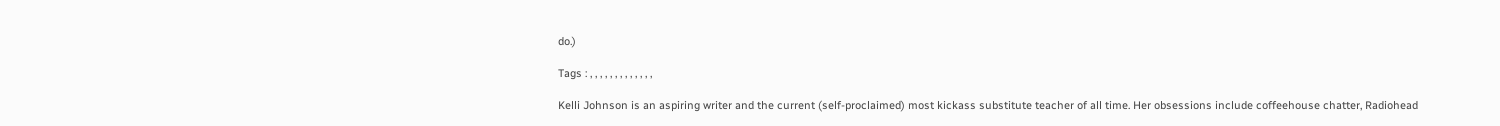do.)

Tags : , , , , , , , , , , , , ,

Kelli Johnson is an aspiring writer and the current (self-proclaimed) most kickass substitute teacher of all time. Her obsessions include coffeehouse chatter, Radiohead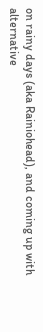on rainy days (aka Rainiohead), and coming up with alternative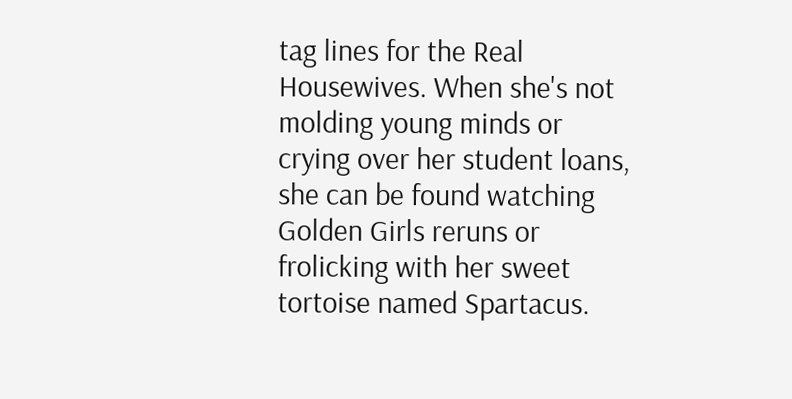tag lines for the Real Housewives. When she's not molding young minds or crying over her student loans, she can be found watching Golden Girls reruns or frolicking with her sweet tortoise named Spartacus.